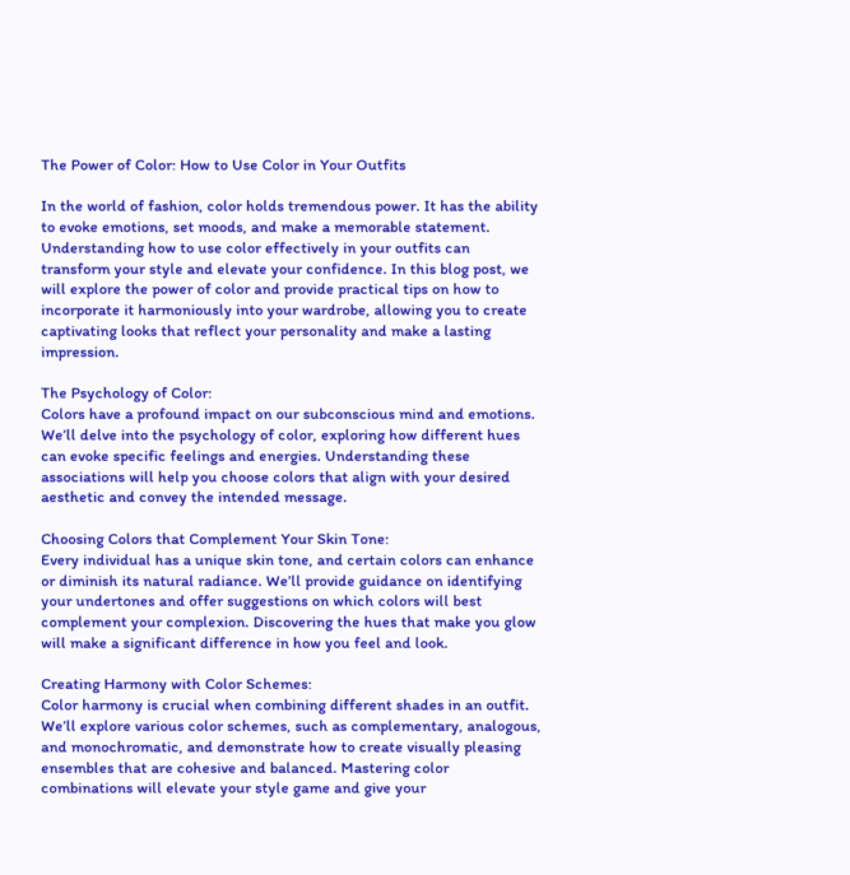The Power of Color: How to Use Color in Your Outfits

In the world of fashion, color holds tremendous power. It has the ability to evoke emotions, set moods, and make a memorable statement. Understanding how to use color effectively in your outfits can transform your style and elevate your confidence. In this blog post, we will explore the power of color and provide practical tips on how to incorporate it harmoniously into your wardrobe, allowing you to create captivating looks that reflect your personality and make a lasting impression.

The Psychology of Color:
Colors have a profound impact on our subconscious mind and emotions. We’ll delve into the psychology of color, exploring how different hues can evoke specific feelings and energies. Understanding these associations will help you choose colors that align with your desired aesthetic and convey the intended message.

Choosing Colors that Complement Your Skin Tone:
Every individual has a unique skin tone, and certain colors can enhance or diminish its natural radiance. We’ll provide guidance on identifying your undertones and offer suggestions on which colors will best complement your complexion. Discovering the hues that make you glow will make a significant difference in how you feel and look.

Creating Harmony with Color Schemes:
Color harmony is crucial when combining different shades in an outfit. We’ll explore various color schemes, such as complementary, analogous, and monochromatic, and demonstrate how to create visually pleasing ensembles that are cohesive and balanced. Mastering color combinations will elevate your style game and give your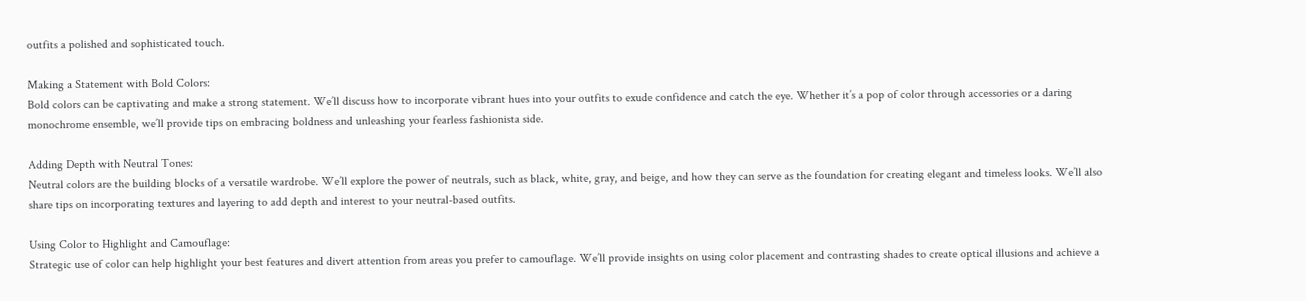outfits a polished and sophisticated touch.

Making a Statement with Bold Colors:
Bold colors can be captivating and make a strong statement. We’ll discuss how to incorporate vibrant hues into your outfits to exude confidence and catch the eye. Whether it’s a pop of color through accessories or a daring monochrome ensemble, we’ll provide tips on embracing boldness and unleashing your fearless fashionista side.

Adding Depth with Neutral Tones:
Neutral colors are the building blocks of a versatile wardrobe. We’ll explore the power of neutrals, such as black, white, gray, and beige, and how they can serve as the foundation for creating elegant and timeless looks. We’ll also share tips on incorporating textures and layering to add depth and interest to your neutral-based outfits.

Using Color to Highlight and Camouflage:
Strategic use of color can help highlight your best features and divert attention from areas you prefer to camouflage. We’ll provide insights on using color placement and contrasting shades to create optical illusions and achieve a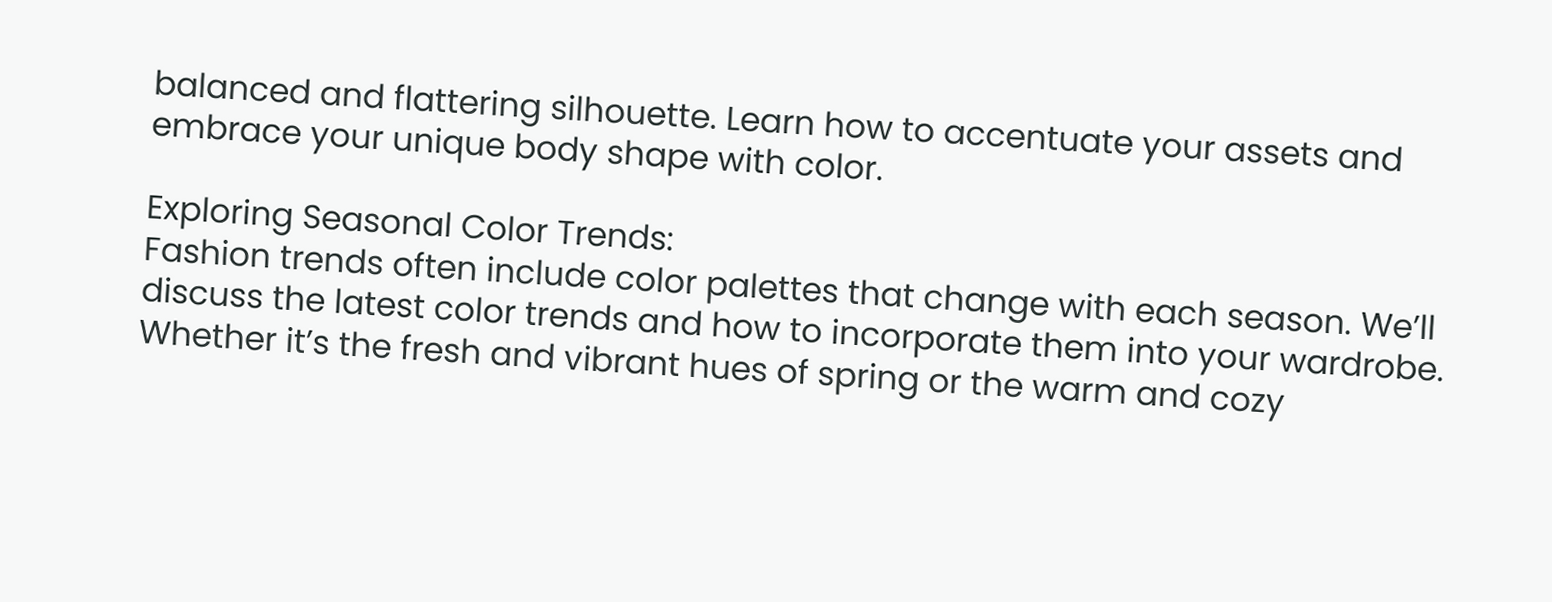balanced and flattering silhouette. Learn how to accentuate your assets and embrace your unique body shape with color.

Exploring Seasonal Color Trends:
Fashion trends often include color palettes that change with each season. We’ll discuss the latest color trends and how to incorporate them into your wardrobe. Whether it’s the fresh and vibrant hues of spring or the warm and cozy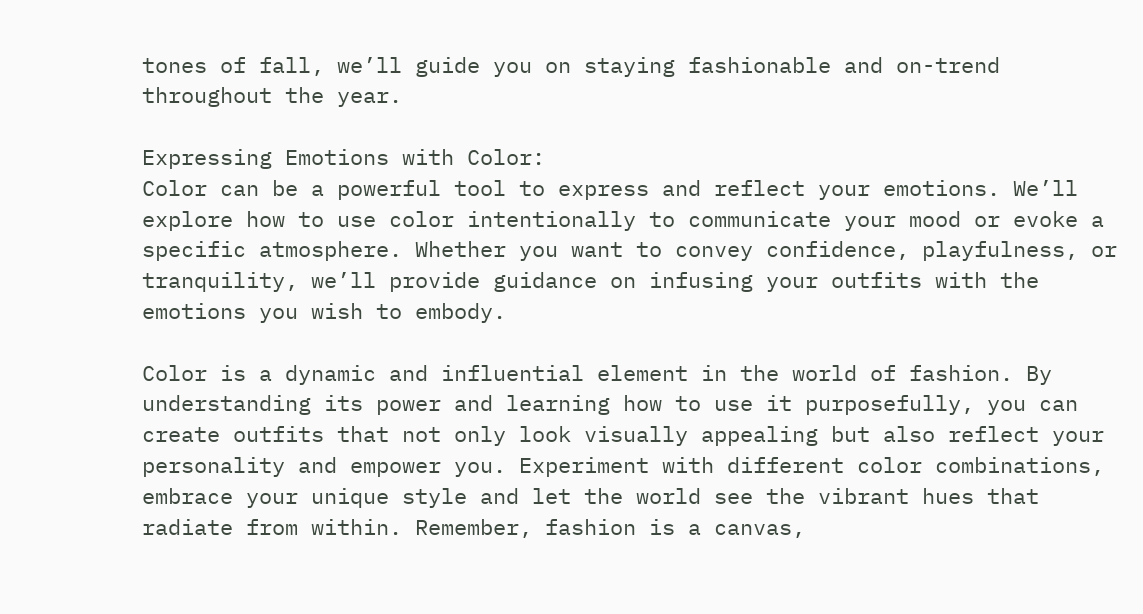tones of fall, we’ll guide you on staying fashionable and on-trend throughout the year.

Expressing Emotions with Color:
Color can be a powerful tool to express and reflect your emotions. We’ll explore how to use color intentionally to communicate your mood or evoke a specific atmosphere. Whether you want to convey confidence, playfulness, or tranquility, we’ll provide guidance on infusing your outfits with the emotions you wish to embody.

Color is a dynamic and influential element in the world of fashion. By understanding its power and learning how to use it purposefully, you can create outfits that not only look visually appealing but also reflect your personality and empower you. Experiment with different color combinations, embrace your unique style and let the world see the vibrant hues that radiate from within. Remember, fashion is a canvas,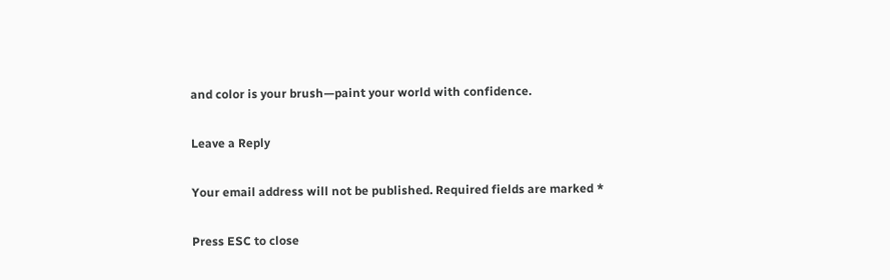and color is your brush—paint your world with confidence.

Leave a Reply

Your email address will not be published. Required fields are marked *

Press ESC to close